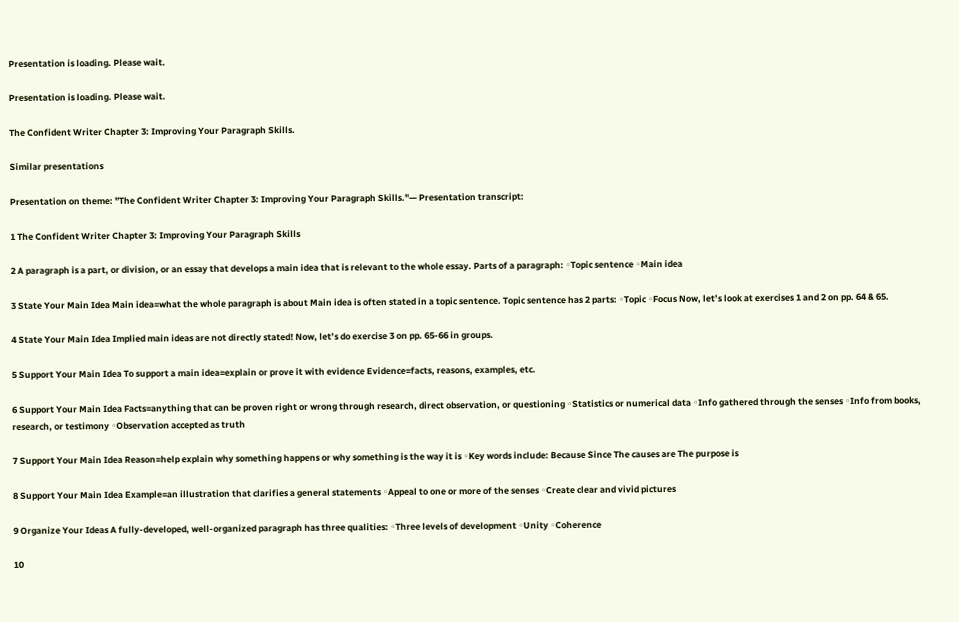Presentation is loading. Please wait.

Presentation is loading. Please wait.

The Confident Writer Chapter 3: Improving Your Paragraph Skills.

Similar presentations

Presentation on theme: "The Confident Writer Chapter 3: Improving Your Paragraph Skills."— Presentation transcript:

1 The Confident Writer Chapter 3: Improving Your Paragraph Skills

2 A paragraph is a part, or division, or an essay that develops a main idea that is relevant to the whole essay. Parts of a paragraph: ◦Topic sentence ◦Main idea

3 State Your Main Idea Main idea=what the whole paragraph is about Main idea is often stated in a topic sentence. Topic sentence has 2 parts: ◦Topic ◦Focus Now, let’s look at exercises 1 and 2 on pp. 64 & 65.

4 State Your Main Idea Implied main ideas are not directly stated! Now, let’s do exercise 3 on pp. 65-66 in groups.

5 Support Your Main Idea To support a main idea=explain or prove it with evidence Evidence=facts, reasons, examples, etc.

6 Support Your Main Idea Facts=anything that can be proven right or wrong through research, direct observation, or questioning ◦Statistics or numerical data ◦Info gathered through the senses ◦Info from books, research, or testimony ◦Observation accepted as truth

7 Support Your Main Idea Reason=help explain why something happens or why something is the way it is ◦Key words include: Because Since The causes are The purpose is

8 Support Your Main Idea Example=an illustration that clarifies a general statements ◦Appeal to one or more of the senses ◦Create clear and vivid pictures

9 Organize Your Ideas A fully-developed, well-organized paragraph has three qualities: ◦Three levels of development ◦Unity ◦Coherence

10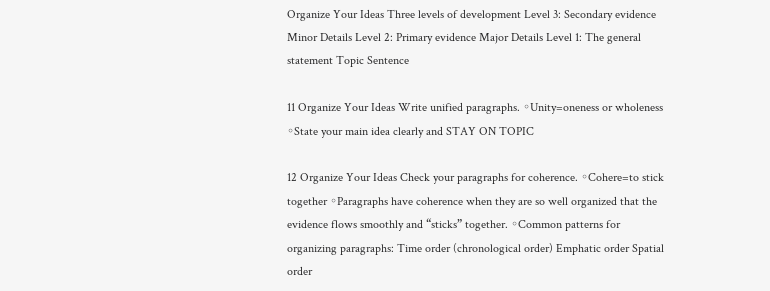Organize Your Ideas Three levels of development Level 3: Secondary evidence Minor Details Level 2: Primary evidence Major Details Level 1: The general statement Topic Sentence

11 Organize Your Ideas Write unified paragraphs. ◦Unity=oneness or wholeness ◦State your main idea clearly and STAY ON TOPIC

12 Organize Your Ideas Check your paragraphs for coherence. ◦Cohere=to stick together ◦Paragraphs have coherence when they are so well organized that the evidence flows smoothly and “sticks” together. ◦Common patterns for organizing paragraphs: Time order (chronological order) Emphatic order Spatial order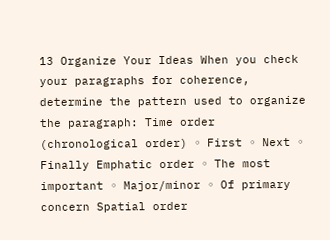13 Organize Your Ideas When you check your paragraphs for coherence, determine the pattern used to organize the paragraph: Time order (chronological order) ◦ First ◦ Next ◦ Finally Emphatic order ◦ The most important ◦ Major/minor ◦ Of primary concern Spatial order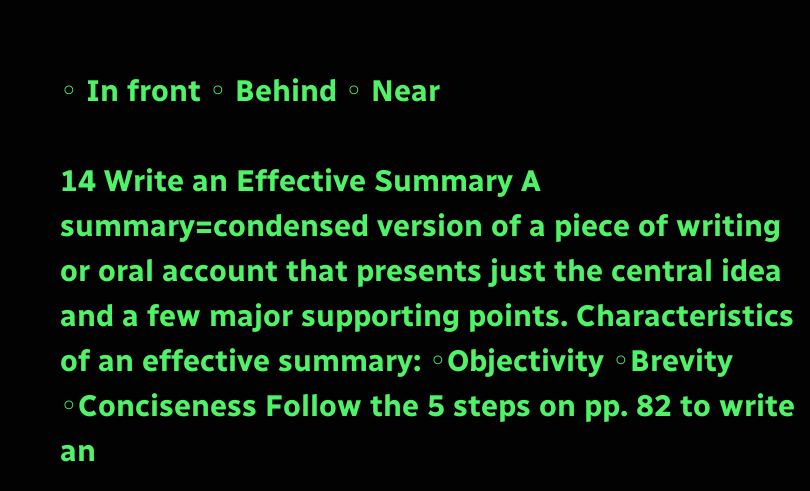◦ In front ◦ Behind ◦ Near

14 Write an Effective Summary A summary=condensed version of a piece of writing or oral account that presents just the central idea and a few major supporting points. Characteristics of an effective summary: ◦Objectivity ◦Brevity ◦Conciseness Follow the 5 steps on pp. 82 to write an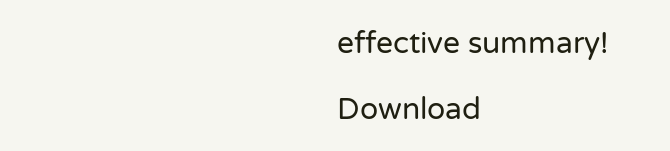effective summary!

Download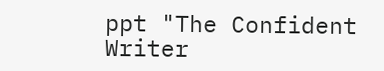ppt "The Confident Writer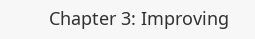Chapter 3: Improving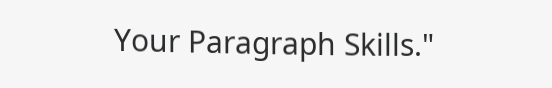Your Paragraph Skills."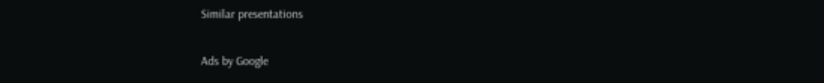Similar presentations

Ads by Google